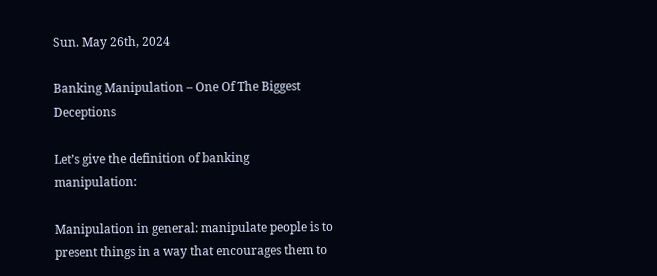Sun. May 26th, 2024

Banking Manipulation – One Of The Biggest Deceptions

Let’s give the definition of banking manipulation:

Manipulation in general: manipulate people is to present things in a way that encourages them to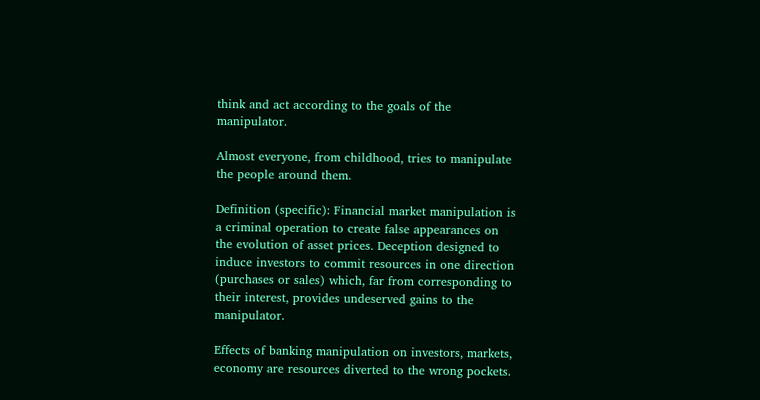think and act according to the goals of the manipulator.

Almost everyone, from childhood, tries to manipulate the people around them.

Definition (specific): Financial market manipulation is a criminal operation to create false appearances on the evolution of asset prices. Deception designed to induce investors to commit resources in one direction (purchases or sales) which, far from corresponding to their interest, provides undeserved gains to the manipulator.

Effects of banking manipulation on investors, markets, economy are resources diverted to the wrong pockets.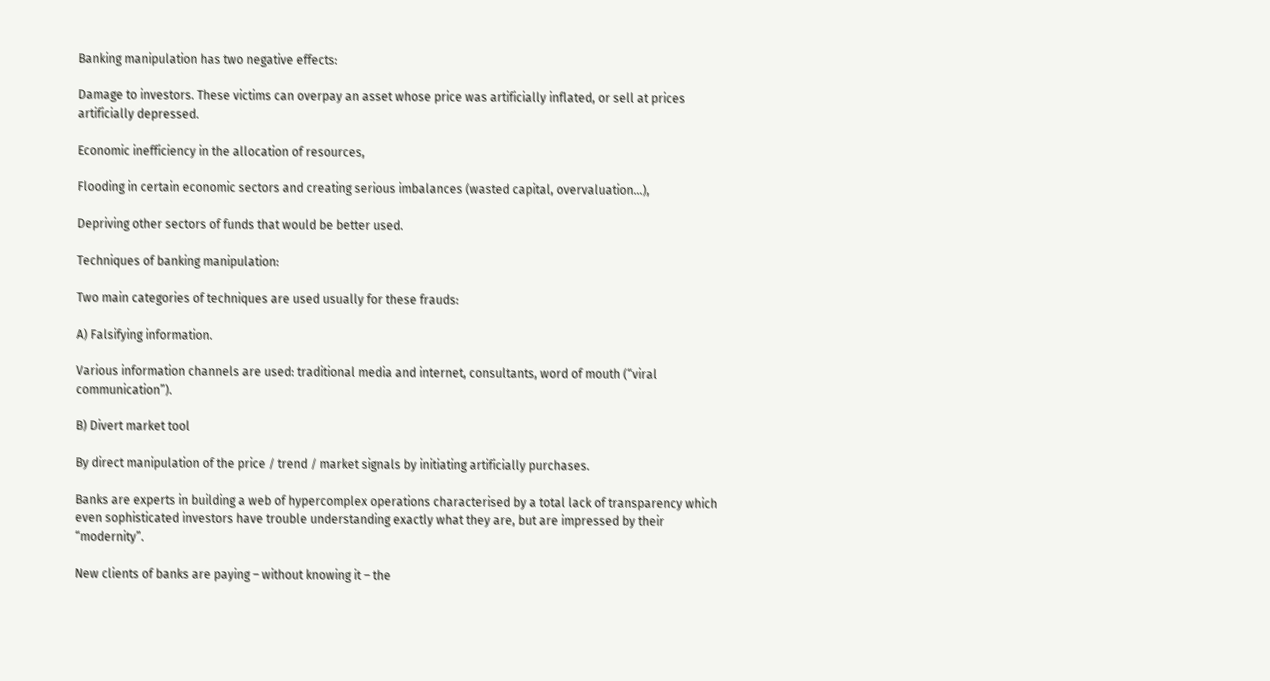Banking manipulation has two negative effects:

Damage to investors. These victims can overpay an asset whose price was artificially inflated, or sell at prices artificially depressed.

Economic inefficiency in the allocation of resources,

Flooding in certain economic sectors and creating serious imbalances (wasted capital, overvaluation…),

Depriving other sectors of funds that would be better used.

Techniques of banking manipulation:

Two main categories of techniques are used usually for these frauds:

A) Falsifying information.

Various information channels are used: traditional media and internet, consultants, word of mouth (“viral communication”).

B) Divert market tool

By direct manipulation of the price / trend / market signals by initiating artificially purchases.

Banks are experts in building a web of hypercomplex operations characterised by a total lack of transparency which even sophisticated investors have trouble understanding exactly what they are, but are impressed by their “modernity”.

New clients of banks are paying – without knowing it – the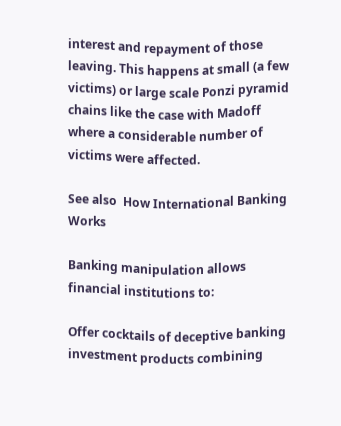interest and repayment of those leaving. This happens at small (a few victims) or large scale Ponzi pyramid chains like the case with Madoff where a considerable number of victims were affected.

See also  How International Banking Works

Banking manipulation allows financial institutions to:

Offer cocktails of deceptive banking investment products combining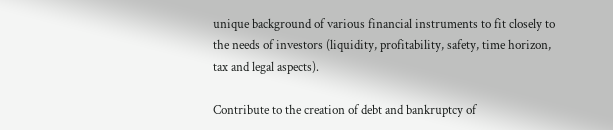unique background of various financial instruments to fit closely to the needs of investors (liquidity, profitability, safety, time horizon, tax and legal aspects).

Contribute to the creation of debt and bankruptcy of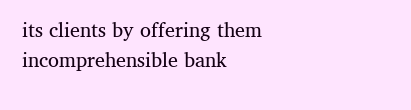its clients by offering them incomprehensible bank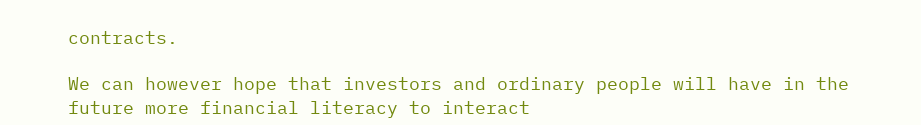contracts.

We can however hope that investors and ordinary people will have in the future more financial literacy to interact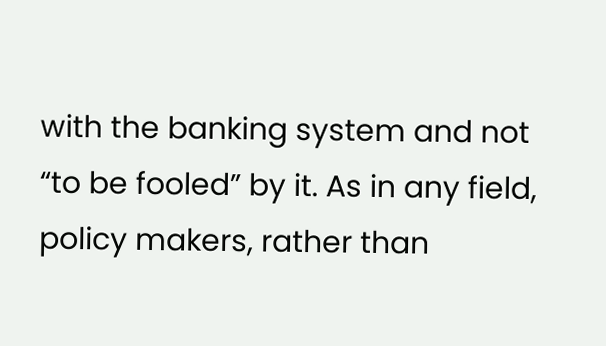with the banking system and not “to be fooled” by it. As in any field, policy makers, rather than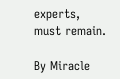experts, must remain.

By Miracle